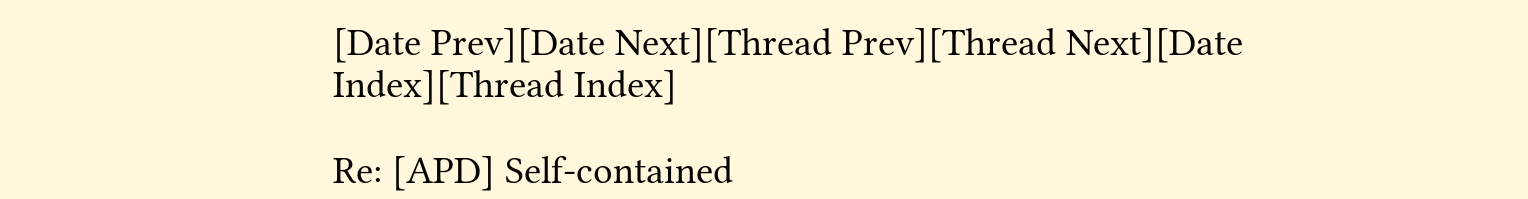[Date Prev][Date Next][Thread Prev][Thread Next][Date Index][Thread Index]

Re: [APD] Self-contained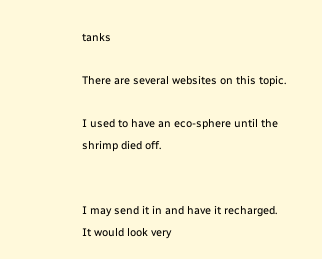tanks

There are several websites on this topic.

I used to have an eco-sphere until the shrimp died off.


I may send it in and have it recharged.
It would look very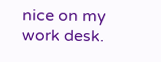nice on my work desk.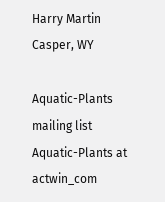Harry Martin
Casper, WY

Aquatic-Plants mailing list
Aquatic-Plants at actwin_com